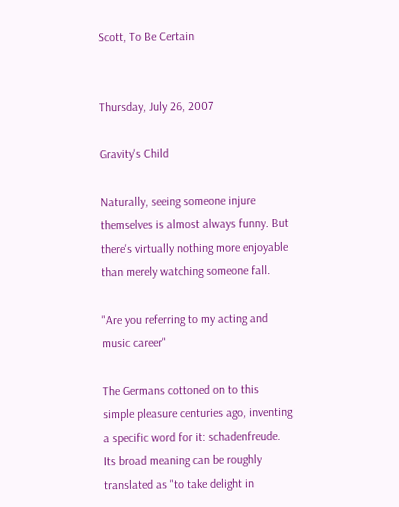Scott, To Be Certain


Thursday, July 26, 2007

Gravity's Child

Naturally, seeing someone injure themselves is almost always funny. But there's virtually nothing more enjoyable than merely watching someone fall.

"Are you referring to my acting and music career"

The Germans cottoned on to this simple pleasure centuries ago, inventing a specific word for it: schadenfreude. Its broad meaning can be roughly translated as "to take delight in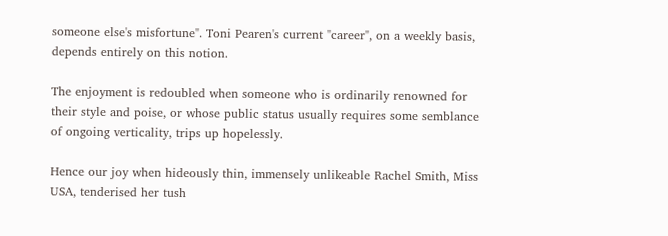someone else's misfortune". Toni Pearen's current "career", on a weekly basis, depends entirely on this notion.

The enjoyment is redoubled when someone who is ordinarily renowned for their style and poise, or whose public status usually requires some semblance of ongoing verticality, trips up hopelessly.

Hence our joy when hideously thin, immensely unlikeable Rachel Smith, Miss USA, tenderised her tush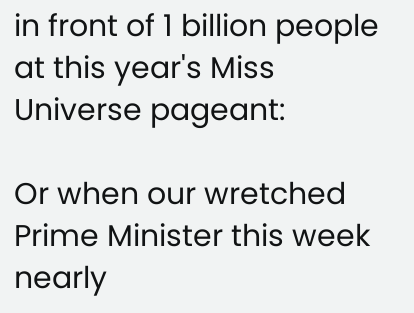in front of 1 billion people at this year's Miss Universe pageant:

Or when our wretched Prime Minister this week nearly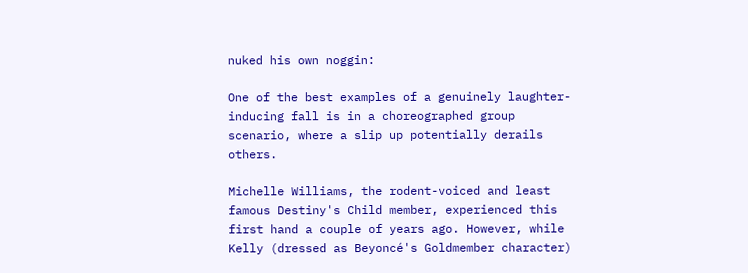nuked his own noggin:

One of the best examples of a genuinely laughter-inducing fall is in a choreographed group scenario, where a slip up potentially derails others.

Michelle Williams, the rodent-voiced and least famous Destiny's Child member, experienced this first hand a couple of years ago. However, while Kelly (dressed as Beyoncé's Goldmember character)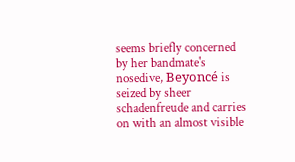seems briefly concerned by her bandmate's nosedive, Beyoncé is seized by sheer schadenfreude and carries on with an almost visible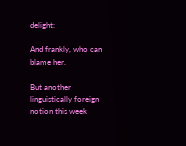delight:

And frankly, who can blame her.

But another linguistically foreign notion this week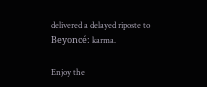delivered a delayed riposte to Beyoncé: karma.

Enjoy the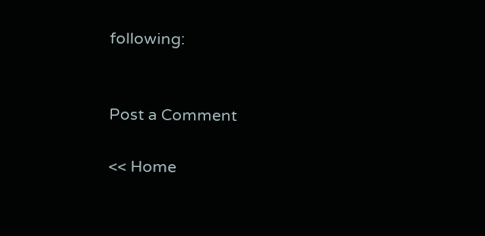following:


Post a Comment

<< Home